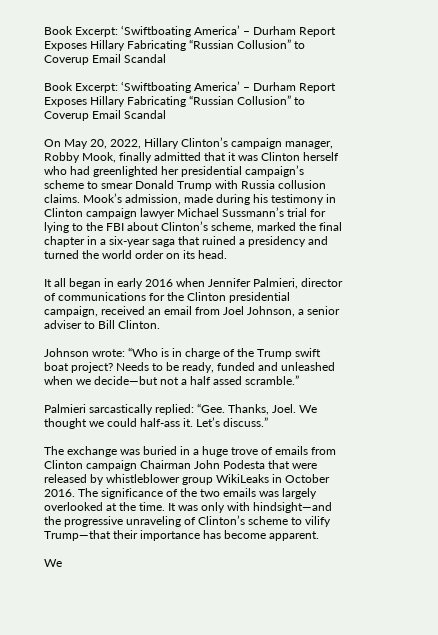Book Excerpt: ‘Swiftboating America’ – Durham Report Exposes Hillary Fabricating “Russian Collusion” to Coverup Email Scandal

Book Excerpt: ‘Swiftboating America’ – Durham Report Exposes Hillary Fabricating “Russian Collusion” to Coverup Email Scandal

On May 20, 2022, Hillary Clinton’s campaign manager, Robby Mook, finally admitted that it was Clinton herself who had greenlighted her presidential campaign’s scheme to smear Donald Trump with Russia collusion claims. Mook’s admission, made during his testimony in Clinton campaign lawyer Michael Sussmann’s trial for lying to the FBI about Clinton’s scheme, marked the final chapter in a six-year saga that ruined a presidency and turned the world order on its head.

It all began in early 2016 when Jennifer Palmieri, director of communications for the Clinton presidential campaign, received an email from Joel Johnson, a senior adviser to Bill Clinton.

Johnson wrote: “Who is in charge of the Trump swift boat project? Needs to be ready, funded and unleashed when we decide—but not a half assed scramble.”

Palmieri sarcastically replied: “Gee. Thanks, Joel. We thought we could half-ass it. Let’s discuss.”

The exchange was buried in a huge trove of emails from Clinton campaign Chairman John Podesta that were released by whistleblower group WikiLeaks in October 2016. The significance of the two emails was largely overlooked at the time. It was only with hindsight—and the progressive unraveling of Clinton’s scheme to vilify Trump—that their importance has become apparent.

We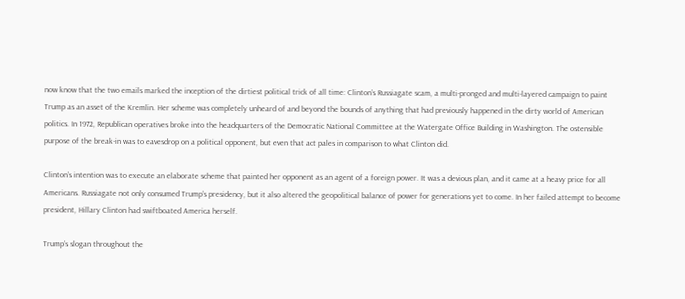now know that the two emails marked the inception of the dirtiest political trick of all time: Clinton’s Russiagate scam, a multi-pronged and multi-layered campaign to paint Trump as an asset of the Kremlin. Her scheme was completely unheard of and beyond the bounds of anything that had previously happened in the dirty world of American politics. In 1972, Republican operatives broke into the headquarters of the Democratic National Committee at the Watergate Office Building in Washington. The ostensible purpose of the break-in was to eavesdrop on a political opponent, but even that act pales in comparison to what Clinton did.

Clinton’s intention was to execute an elaborate scheme that painted her opponent as an agent of a foreign power. It was a devious plan, and it came at a heavy price for all Americans. Russiagate not only consumed Trump’s presidency, but it also altered the geopolitical balance of power for generations yet to come. In her failed attempt to become president, Hillary Clinton had swiftboated America herself.

Trump’s slogan throughout the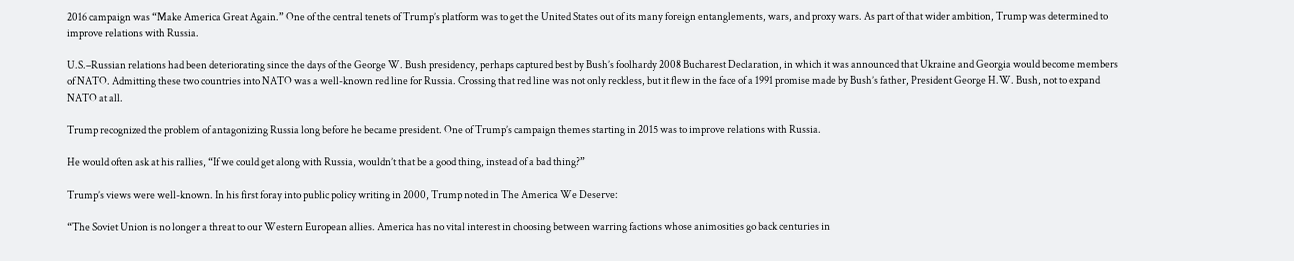2016 campaign was “Make America Great Again.” One of the central tenets of Trump’s platform was to get the United States out of its many foreign entanglements, wars, and proxy wars. As part of that wider ambition, Trump was determined to improve relations with Russia.

U.S.–Russian relations had been deteriorating since the days of the George W. Bush presidency, perhaps captured best by Bush’s foolhardy 2008 Bucharest Declaration, in which it was announced that Ukraine and Georgia would become members of NATO. Admitting these two countries into NATO was a well-known red line for Russia. Crossing that red line was not only reckless, but it flew in the face of a 1991 promise made by Bush’s father, President George H.W. Bush, not to expand NATO at all.

Trump recognized the problem of antagonizing Russia long before he became president. One of Trump’s campaign themes starting in 2015 was to improve relations with Russia.

He would often ask at his rallies, “If we could get along with Russia, wouldn’t that be a good thing, instead of a bad thing?”

Trump’s views were well-known. In his first foray into public policy writing in 2000, Trump noted in The America We Deserve:

“The Soviet Union is no longer a threat to our Western European allies. America has no vital interest in choosing between warring factions whose animosities go back centuries in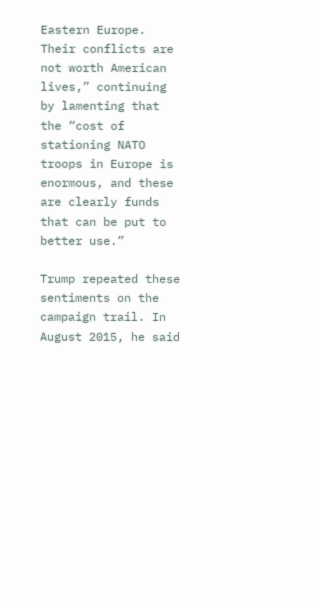Eastern Europe. Their conflicts are not worth American lives,” continuing by lamenting that the “cost of stationing NATO troops in Europe is enormous, and these are clearly funds that can be put to better use.”

Trump repeated these sentiments on the campaign trail. In August 2015, he said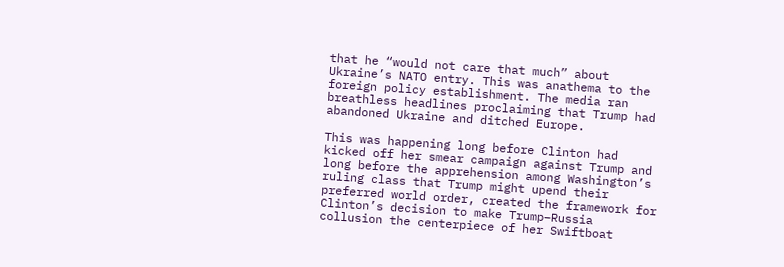that he “would not care that much” about Ukraine’s NATO entry. This was anathema to the foreign policy establishment. The media ran breathless headlines proclaiming that Trump had abandoned Ukraine and ditched Europe.

This was happening long before Clinton had kicked off her smear campaign against Trump and long before the apprehension among Washington’s ruling class that Trump might upend their preferred world order, created the framework for Clinton’s decision to make Trump–Russia collusion the centerpiece of her Swiftboat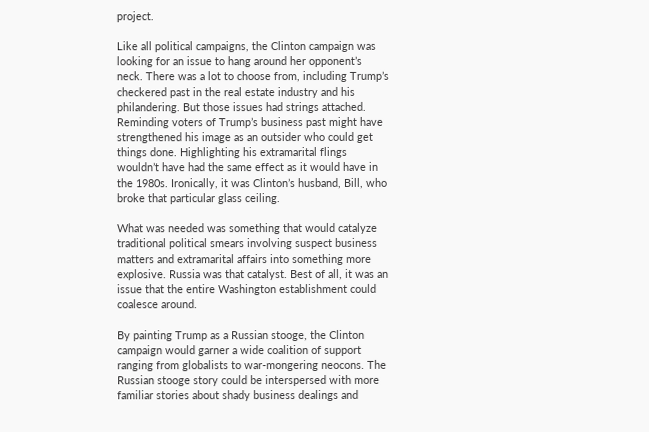project.

Like all political campaigns, the Clinton campaign was looking for an issue to hang around her opponent’s neck. There was a lot to choose from, including Trump’s checkered past in the real estate industry and his philandering. But those issues had strings attached. Reminding voters of Trump’s business past might have strengthened his image as an outsider who could get things done. Highlighting his extramarital flings wouldn’t have had the same effect as it would have in the 1980s. Ironically, it was Clinton’s husband, Bill, who broke that particular glass ceiling.

What was needed was something that would catalyze traditional political smears involving suspect business matters and extramarital affairs into something more explosive. Russia was that catalyst. Best of all, it was an issue that the entire Washington establishment could coalesce around.

By painting Trump as a Russian stooge, the Clinton campaign would garner a wide coalition of support ranging from globalists to war-mongering neocons. The Russian stooge story could be interspersed with more familiar stories about shady business dealings and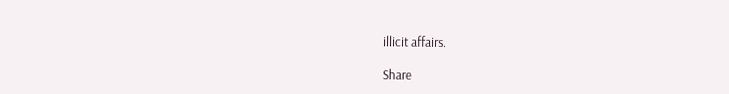illicit affairs.

Share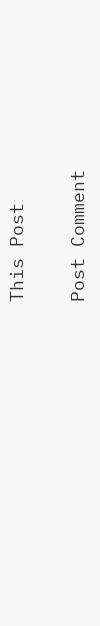This Post

Post Comment